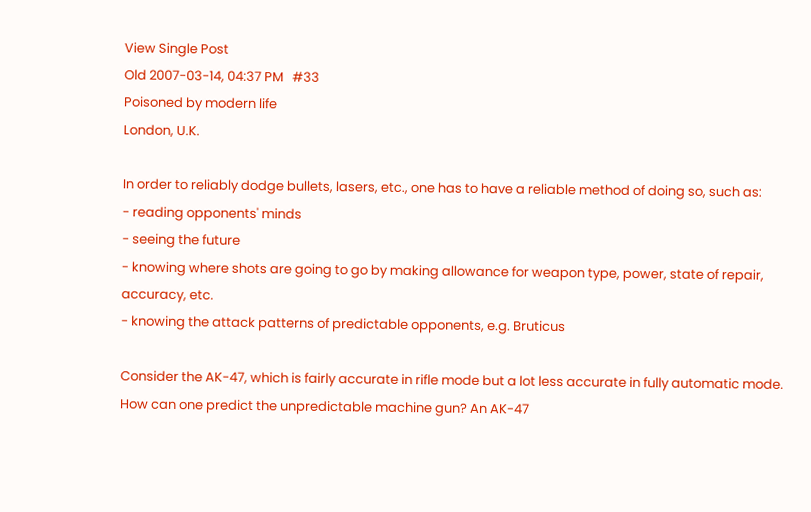View Single Post
Old 2007-03-14, 04:37 PM   #33
Poisoned by modern life
London, U.K.

In order to reliably dodge bullets, lasers, etc., one has to have a reliable method of doing so, such as:
- reading opponents' minds
- seeing the future
- knowing where shots are going to go by making allowance for weapon type, power, state of repair, accuracy, etc.
- knowing the attack patterns of predictable opponents, e.g. Bruticus

Consider the AK-47, which is fairly accurate in rifle mode but a lot less accurate in fully automatic mode. How can one predict the unpredictable machine gun? An AK-47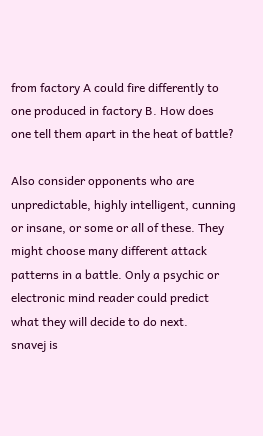from factory A could fire differently to one produced in factory B. How does one tell them apart in the heat of battle?

Also consider opponents who are unpredictable, highly intelligent, cunning or insane, or some or all of these. They might choose many different attack patterns in a battle. Only a psychic or electronic mind reader could predict what they will decide to do next.
snavej is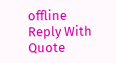offline   Reply With Quote